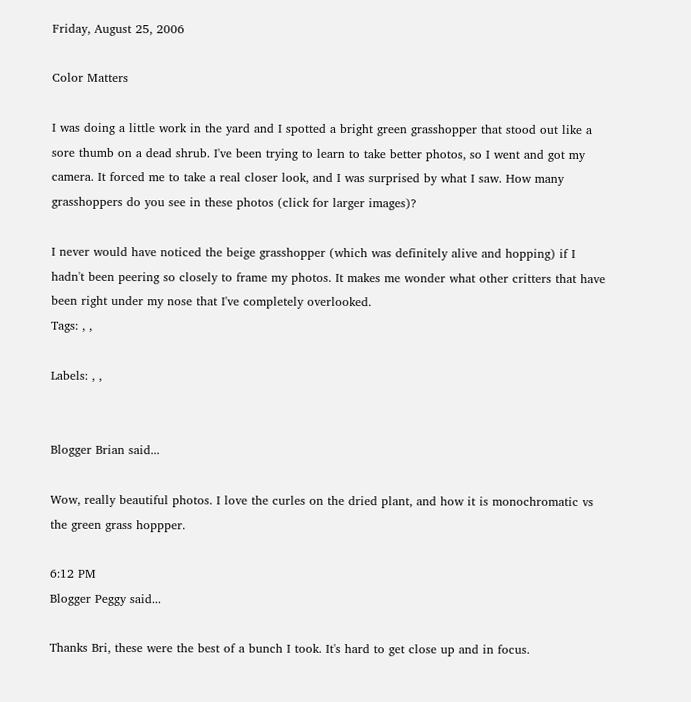Friday, August 25, 2006

Color Matters

I was doing a little work in the yard and I spotted a bright green grasshopper that stood out like a sore thumb on a dead shrub. I've been trying to learn to take better photos, so I went and got my camera. It forced me to take a real closer look, and I was surprised by what I saw. How many grasshoppers do you see in these photos (click for larger images)?

I never would have noticed the beige grasshopper (which was definitely alive and hopping) if I hadn't been peering so closely to frame my photos. It makes me wonder what other critters that have been right under my nose that I've completely overlooked.
Tags: , ,

Labels: , ,


Blogger Brian said...

Wow, really beautiful photos. I love the curles on the dried plant, and how it is monochromatic vs the green grass hoppper.

6:12 PM
Blogger Peggy said...

Thanks Bri, these were the best of a bunch I took. It's hard to get close up and in focus.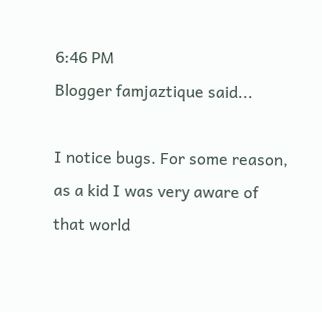6:46 PM
Blogger famjaztique said...

I notice bugs. For some reason, as a kid I was very aware of that world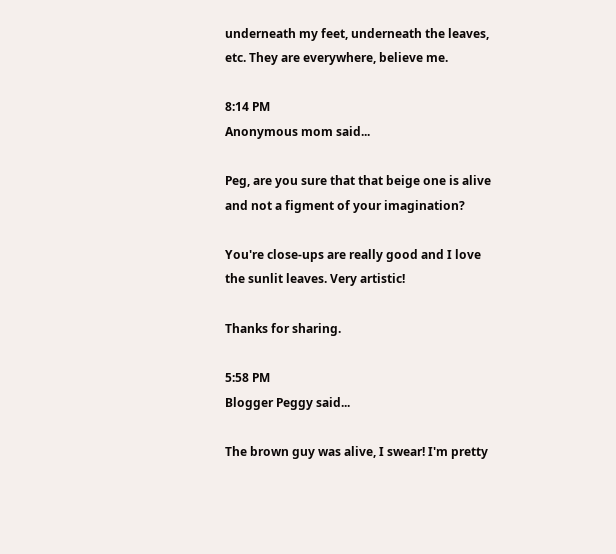underneath my feet, underneath the leaves, etc. They are everywhere, believe me.

8:14 PM
Anonymous mom said...

Peg, are you sure that that beige one is alive and not a figment of your imagination?

You're close-ups are really good and I love the sunlit leaves. Very artistic!

Thanks for sharing.

5:58 PM
Blogger Peggy said...

The brown guy was alive, I swear! I'm pretty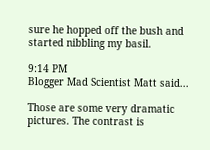sure he hopped off the bush and started nibbling my basil.

9:14 PM
Blogger Mad Scientist Matt said...

Those are some very dramatic pictures. The contrast is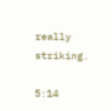really striking.

5:14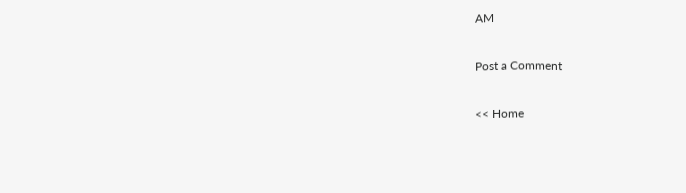AM

Post a Comment

<< Home